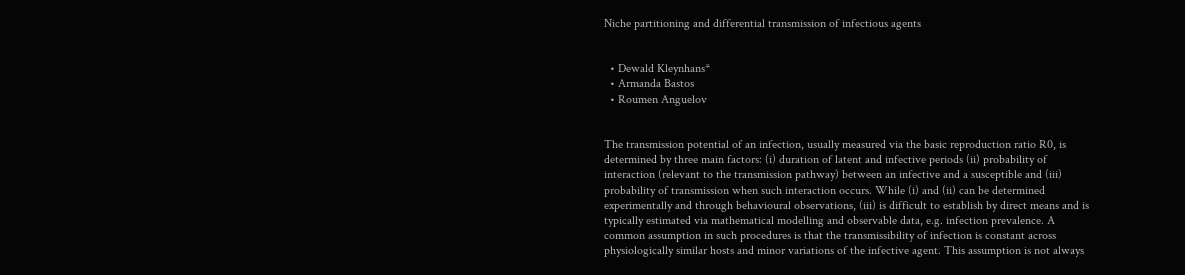Niche partitioning and differential transmission of infectious agents


  • Dewald Kleynhans*
  • Armanda Bastos
  • Roumen Anguelov


The transmission potential of an infection, usually measured via the basic reproduction ratio R0, is determined by three main factors: (i) duration of latent and infective periods (ii) probability of interaction (relevant to the transmission pathway) between an infective and a susceptible and (iii) probability of transmission when such interaction occurs. While (i) and (ii) can be determined experimentally and through behavioural observations, (iii) is difficult to establish by direct means and is typically estimated via mathematical modelling and observable data, e.g. infection prevalence. A common assumption in such procedures is that the transmissibility of infection is constant across physiologically similar hosts and minor variations of the infective agent. This assumption is not always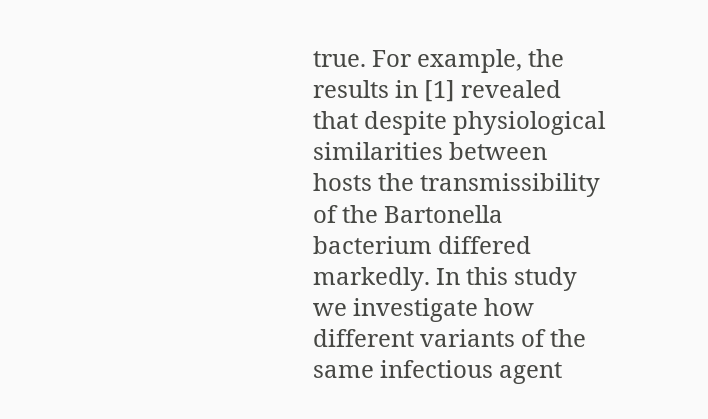true. For example, the results in [1] revealed that despite physiological similarities between hosts the transmissibility of the Bartonella bacterium differed markedly. In this study we investigate how different variants of the same infectious agent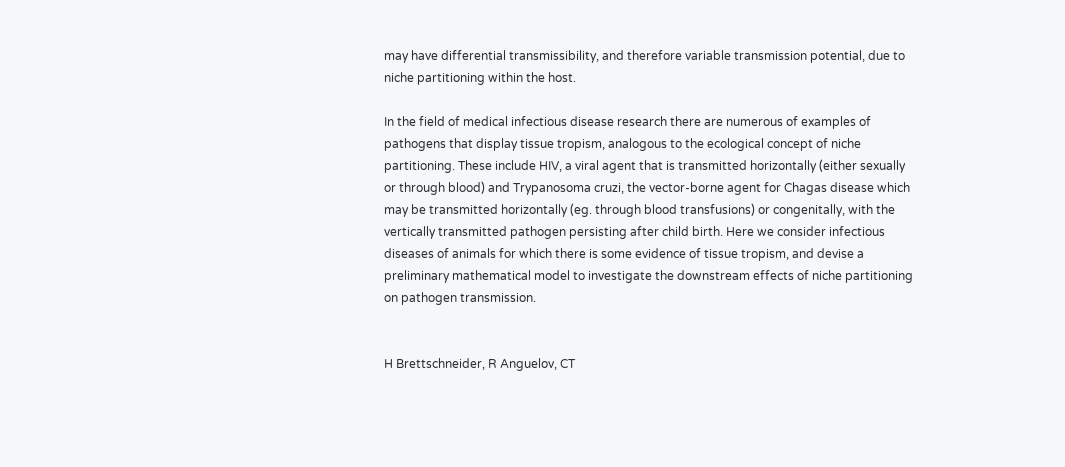may have differential transmissibility, and therefore variable transmission potential, due to niche partitioning within the host.

In the field of medical infectious disease research there are numerous of examples of pathogens that display tissue tropism, analogous to the ecological concept of niche partitioning. These include HIV, a viral agent that is transmitted horizontally (either sexually or through blood) and Trypanosoma cruzi, the vector-borne agent for Chagas disease which may be transmitted horizontally (eg. through blood transfusions) or congenitally, with the vertically transmitted pathogen persisting after child birth. Here we consider infectious diseases of animals for which there is some evidence of tissue tropism, and devise a preliminary mathematical model to investigate the downstream effects of niche partitioning on pathogen transmission.


H Brettschneider, R Anguelov, CT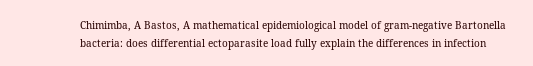Chimimba, A Bastos, A mathematical epidemiological model of gram-negative Bartonella bacteria: does differential ectoparasite load fully explain the differences in infection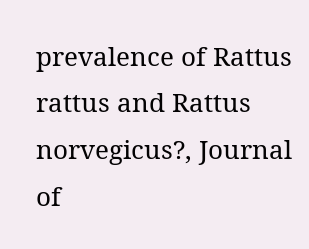prevalence of Rattus rattus and Rattus norvegicus?, Journal of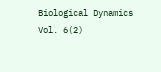Biological Dynamics Vol. 6(2)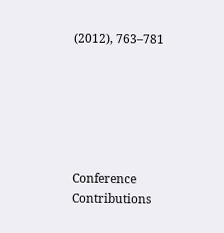(2012), 763–781






Conference Contributions